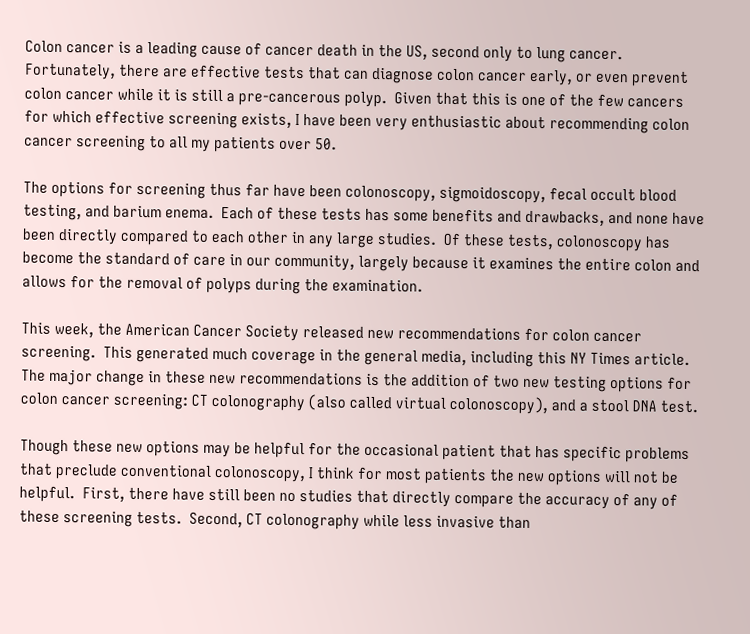Colon cancer is a leading cause of cancer death in the US, second only to lung cancer.  Fortunately, there are effective tests that can diagnose colon cancer early, or even prevent colon cancer while it is still a pre-cancerous polyp.  Given that this is one of the few cancers for which effective screening exists, I have been very enthusiastic about recommending colon cancer screening to all my patients over 50.

The options for screening thus far have been colonoscopy, sigmoidoscopy, fecal occult blood testing, and barium enema.  Each of these tests has some benefits and drawbacks, and none have been directly compared to each other in any large studies.  Of these tests, colonoscopy has become the standard of care in our community, largely because it examines the entire colon and allows for the removal of polyps during the examination.

This week, the American Cancer Society released new recommendations for colon cancer screening.  This generated much coverage in the general media, including this NY Times article.  The major change in these new recommendations is the addition of two new testing options for colon cancer screening: CT colonography (also called virtual colonoscopy), and a stool DNA test.

Though these new options may be helpful for the occasional patient that has specific problems that preclude conventional colonoscopy, I think for most patients the new options will not be helpful.  First, there have still been no studies that directly compare the accuracy of any of these screening tests.  Second, CT colonography while less invasive than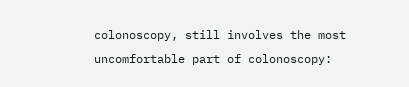colonoscopy, still involves the most uncomfortable part of colonoscopy: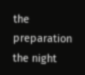the preparation the night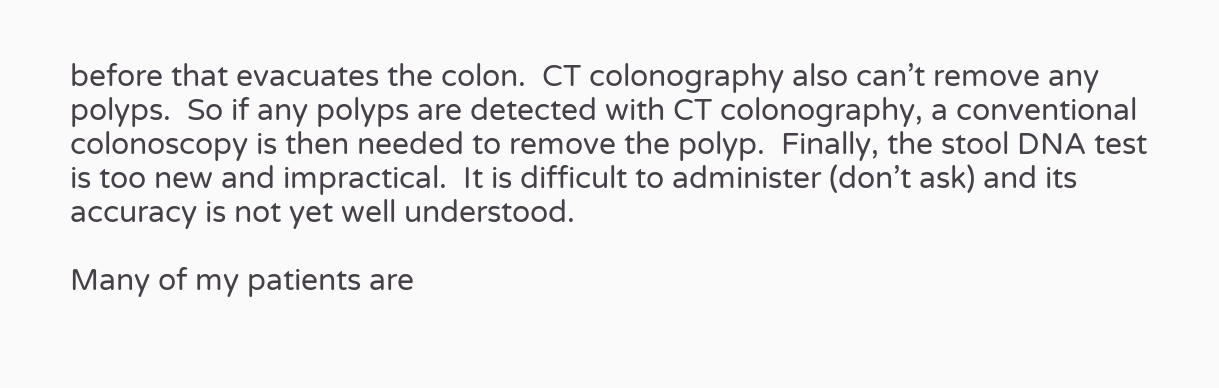before that evacuates the colon.  CT colonography also can’t remove any polyps.  So if any polyps are detected with CT colonography, a conventional colonoscopy is then needed to remove the polyp.  Finally, the stool DNA test is too new and impractical.  It is difficult to administer (don’t ask) and its accuracy is not yet well understood.

Many of my patients are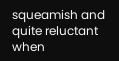squeamish and quite reluctant when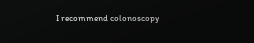I recommend colonoscopy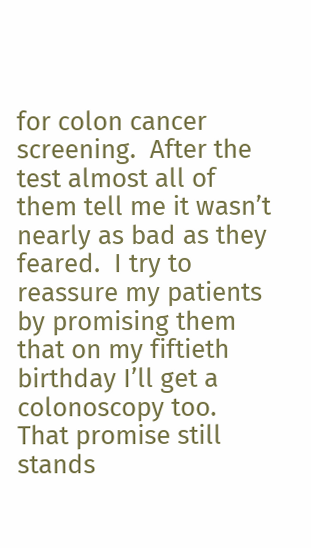for colon cancer screening.  After the test almost all of them tell me it wasn’t nearly as bad as they feared.  I try to reassure my patients by promising them that on my fiftieth birthday I’ll get a colonoscopy too.  That promise still stands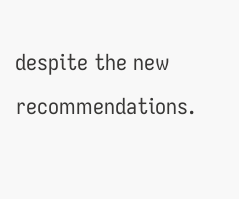despite the new recommendations.